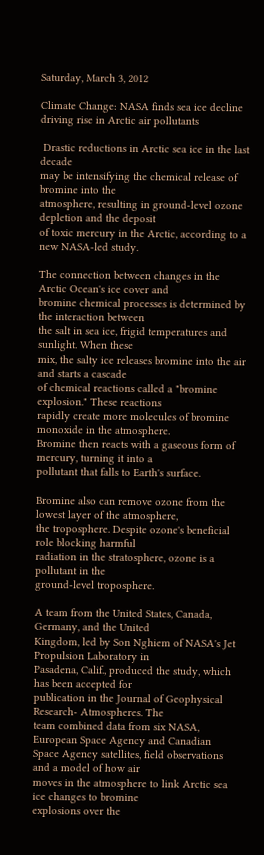Saturday, March 3, 2012

Climate Change: NASA finds sea ice decline driving rise in Arctic air pollutants

 Drastic reductions in Arctic sea ice in the last decade
may be intensifying the chemical release of bromine into the
atmosphere, resulting in ground-level ozone depletion and the deposit
of toxic mercury in the Arctic, according to a new NASA-led study.

The connection between changes in the Arctic Ocean's ice cover and
bromine chemical processes is determined by the interaction between
the salt in sea ice, frigid temperatures and sunlight. When these
mix, the salty ice releases bromine into the air and starts a cascade
of chemical reactions called a "bromine explosion." These reactions
rapidly create more molecules of bromine monoxide in the atmosphere.
Bromine then reacts with a gaseous form of mercury, turning it into a
pollutant that falls to Earth's surface.

Bromine also can remove ozone from the lowest layer of the atmosphere,
the troposphere. Despite ozone's beneficial role blocking harmful
radiation in the stratosphere, ozone is a pollutant in the
ground-level troposphere.

A team from the United States, Canada, Germany, and the United
Kingdom, led by Son Nghiem of NASA's Jet Propulsion Laboratory in
Pasadena, Calif., produced the study, which has been accepted for
publication in the Journal of Geophysical Research- Atmospheres. The
team combined data from six NASA, European Space Agency and Canadian
Space Agency satellites, field observations and a model of how air
moves in the atmosphere to link Arctic sea ice changes to bromine
explosions over the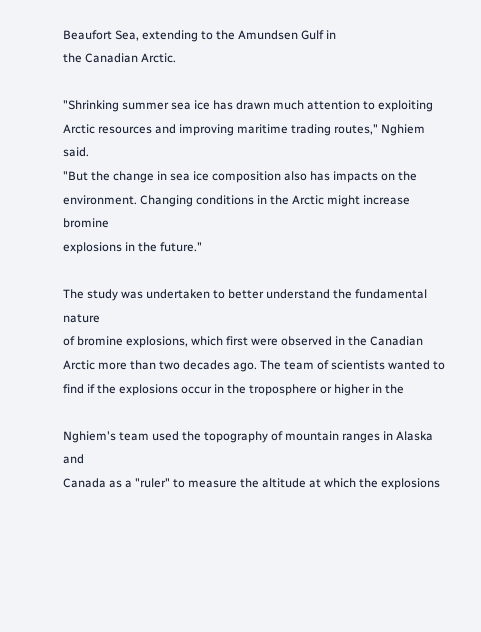Beaufort Sea, extending to the Amundsen Gulf in
the Canadian Arctic.

"Shrinking summer sea ice has drawn much attention to exploiting
Arctic resources and improving maritime trading routes," Nghiem said.
"But the change in sea ice composition also has impacts on the
environment. Changing conditions in the Arctic might increase bromine
explosions in the future."

The study was undertaken to better understand the fundamental nature
of bromine explosions, which first were observed in the Canadian
Arctic more than two decades ago. The team of scientists wanted to
find if the explosions occur in the troposphere or higher in the

Nghiem's team used the topography of mountain ranges in Alaska and
Canada as a "ruler" to measure the altitude at which the explosions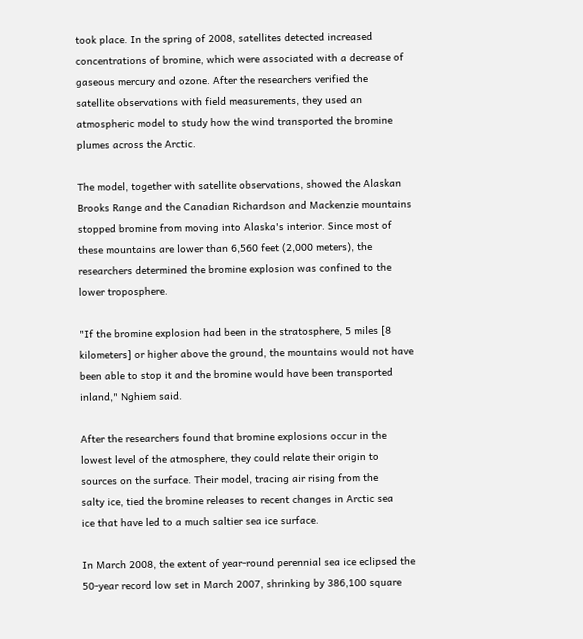took place. In the spring of 2008, satellites detected increased
concentrations of bromine, which were associated with a decrease of
gaseous mercury and ozone. After the researchers verified the
satellite observations with field measurements, they used an
atmospheric model to study how the wind transported the bromine
plumes across the Arctic.

The model, together with satellite observations, showed the Alaskan
Brooks Range and the Canadian Richardson and Mackenzie mountains
stopped bromine from moving into Alaska's interior. Since most of
these mountains are lower than 6,560 feet (2,000 meters), the
researchers determined the bromine explosion was confined to the
lower troposphere.

"If the bromine explosion had been in the stratosphere, 5 miles [8
kilometers] or higher above the ground, the mountains would not have
been able to stop it and the bromine would have been transported
inland," Nghiem said.

After the researchers found that bromine explosions occur in the
lowest level of the atmosphere, they could relate their origin to
sources on the surface. Their model, tracing air rising from the
salty ice, tied the bromine releases to recent changes in Arctic sea
ice that have led to a much saltier sea ice surface.

In March 2008, the extent of year-round perennial sea ice eclipsed the
50-year record low set in March 2007, shrinking by 386,100 square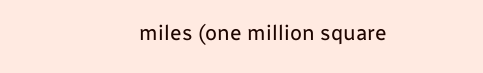miles (one million square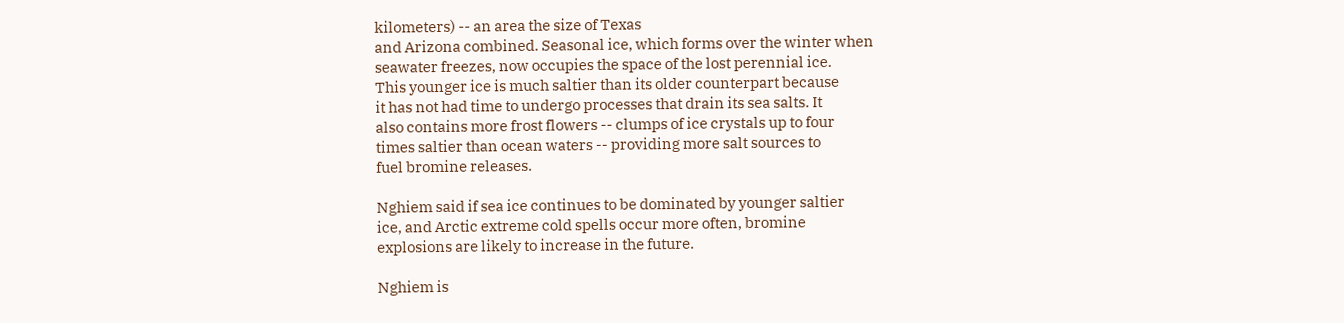kilometers) -- an area the size of Texas
and Arizona combined. Seasonal ice, which forms over the winter when
seawater freezes, now occupies the space of the lost perennial ice.
This younger ice is much saltier than its older counterpart because
it has not had time to undergo processes that drain its sea salts. It
also contains more frost flowers -- clumps of ice crystals up to four
times saltier than ocean waters -- providing more salt sources to
fuel bromine releases.

Nghiem said if sea ice continues to be dominated by younger saltier
ice, and Arctic extreme cold spells occur more often, bromine
explosions are likely to increase in the future.

Nghiem is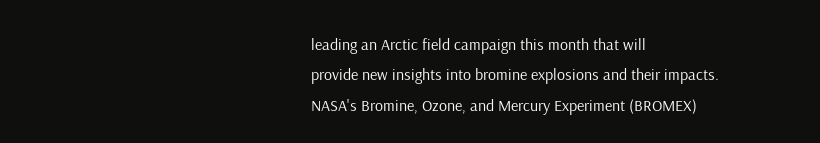leading an Arctic field campaign this month that will
provide new insights into bromine explosions and their impacts.
NASA's Bromine, Ozone, and Mercury Experiment (BROMEX)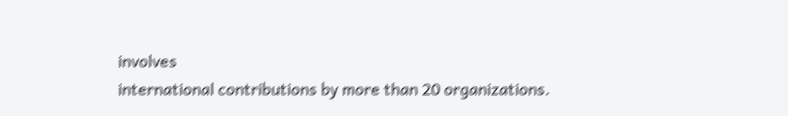involves
international contributions by more than 20 organizations.